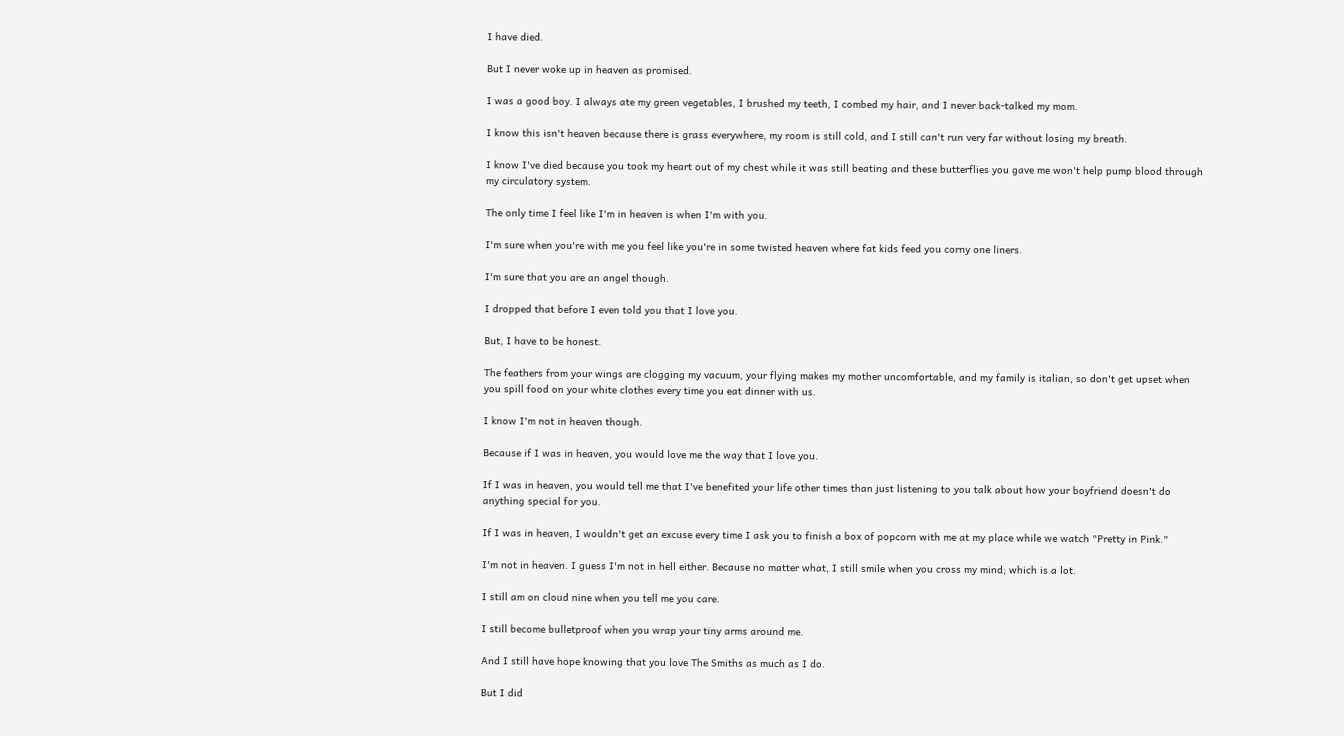I have died.

But I never woke up in heaven as promised.

I was a good boy. I always ate my green vegetables, I brushed my teeth, I combed my hair, and I never back-talked my mom.

I know this isn't heaven because there is grass everywhere, my room is still cold, and I still can't run very far without losing my breath.

I know I've died because you took my heart out of my chest while it was still beating and these butterflies you gave me won't help pump blood through my circulatory system.

The only time I feel like I'm in heaven is when I'm with you.

I'm sure when you're with me you feel like you're in some twisted heaven where fat kids feed you corny one liners.

I'm sure that you are an angel though.

I dropped that before I even told you that I love you.

But, I have to be honest.

The feathers from your wings are clogging my vacuum, your flying makes my mother uncomfortable, and my family is italian, so don't get upset when you spill food on your white clothes every time you eat dinner with us.

I know I'm not in heaven though.

Because if I was in heaven, you would love me the way that I love you.

If I was in heaven, you would tell me that I've benefited your life other times than just listening to you talk about how your boyfriend doesn't do anything special for you.

If I was in heaven, I wouldn't get an excuse every time I ask you to finish a box of popcorn with me at my place while we watch "Pretty in Pink."

I'm not in heaven. I guess I'm not in hell either. Because no matter what, I still smile when you cross my mind; which is a lot.

I still am on cloud nine when you tell me you care.

I still become bulletproof when you wrap your tiny arms around me.

And I still have hope knowing that you love The Smiths as much as I do.

But I did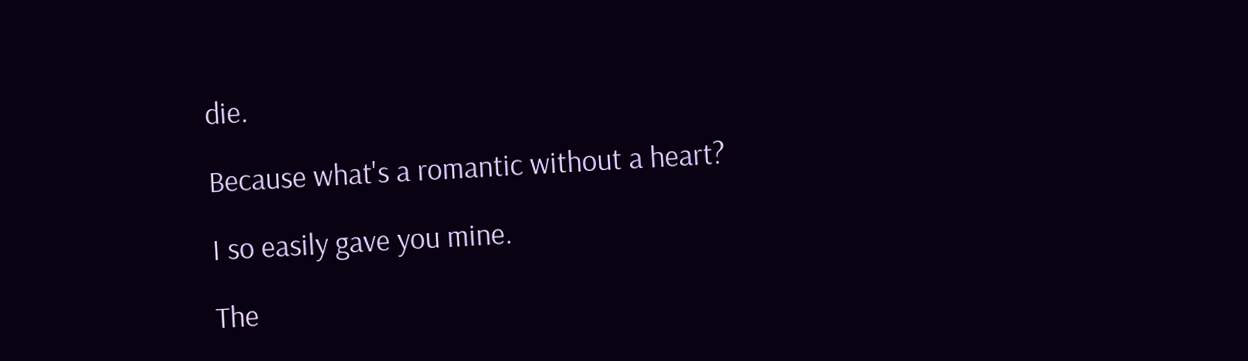die.

Because what's a romantic without a heart?

I so easily gave you mine.

The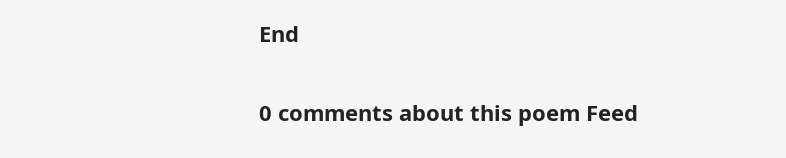End

0 comments about this poem Feed